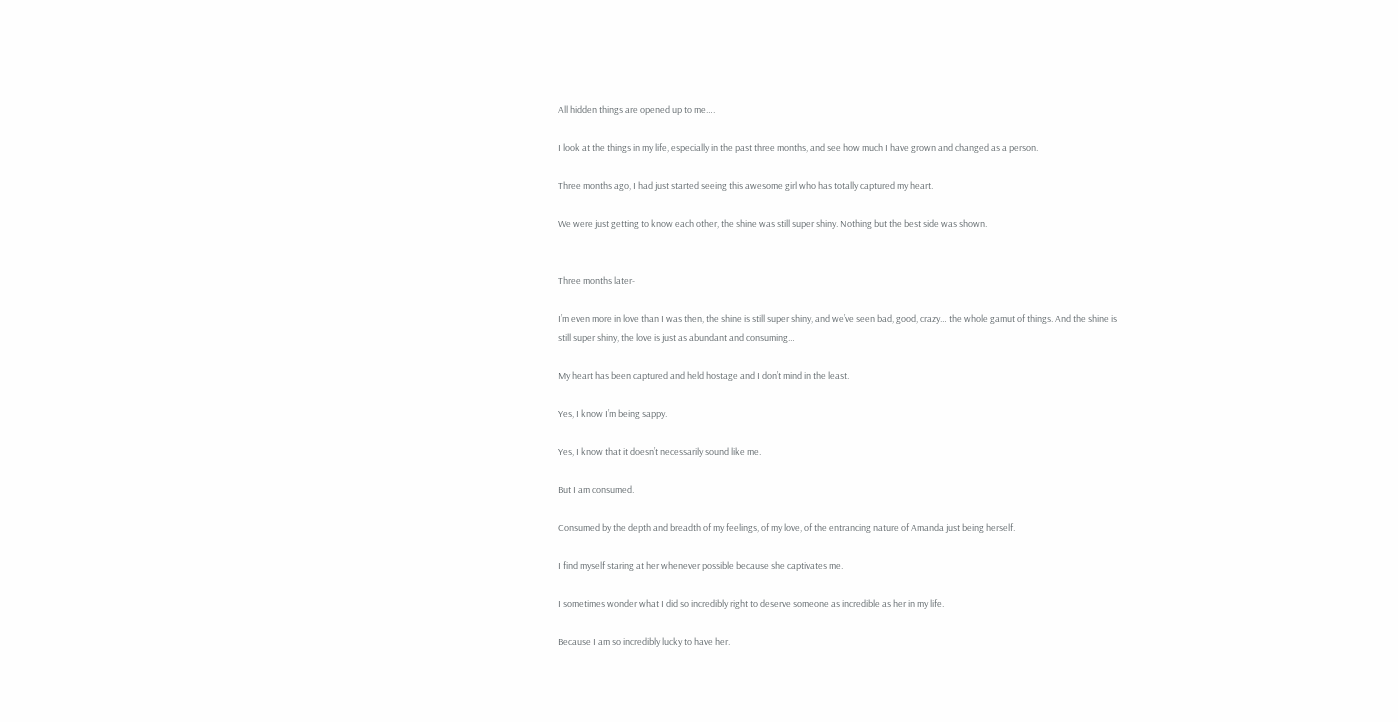All hidden things are opened up to me….

I look at the things in my life, especially in the past three months, and see how much I have grown and changed as a person.

Three months ago, I had just started seeing this awesome girl who has totally captured my heart.

We were just getting to know each other, the shine was still super shiny. Nothing but the best side was shown.


Three months later-

I’m even more in love than I was then, the shine is still super shiny, and we’ve seen bad, good, crazy… the whole gamut of things. And the shine is still super shiny, the love is just as abundant and consuming…

My heart has been captured and held hostage and I don’t mind in the least.

Yes, I know I’m being sappy.

Yes, I know that it doesn’t necessarily sound like me.

But I am consumed.

Consumed by the depth and breadth of my feelings, of my love, of the entrancing nature of Amanda just being herself.

I find myself staring at her whenever possible because she captivates me.

I sometimes wonder what I did so incredibly right to deserve someone as incredible as her in my life.

Because I am so incredibly lucky to have her.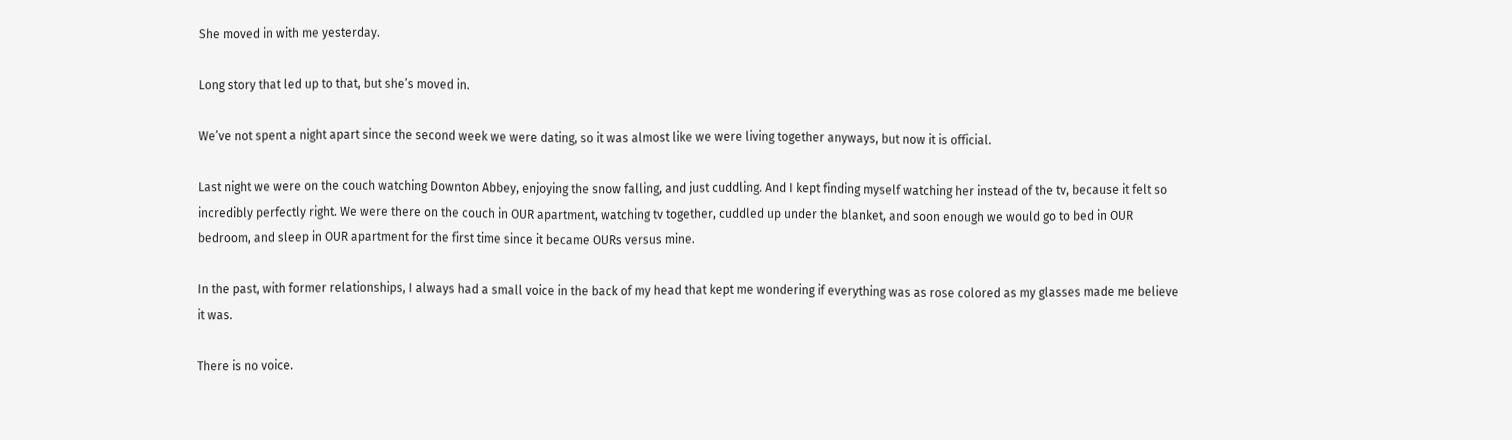She moved in with me yesterday.

Long story that led up to that, but she’s moved in.

We’ve not spent a night apart since the second week we were dating, so it was almost like we were living together anyways, but now it is official.

Last night we were on the couch watching Downton Abbey, enjoying the snow falling, and just cuddling. And I kept finding myself watching her instead of the tv, because it felt so incredibly perfectly right. We were there on the couch in OUR apartment, watching tv together, cuddled up under the blanket, and soon enough we would go to bed in OUR bedroom, and sleep in OUR apartment for the first time since it became OURs versus mine.

In the past, with former relationships, I always had a small voice in the back of my head that kept me wondering if everything was as rose colored as my glasses made me believe it was.

There is no voice.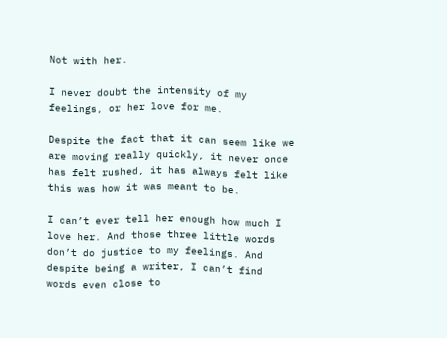Not with her.

I never doubt the intensity of my feelings, or her love for me.

Despite the fact that it can seem like we are moving really quickly, it never once has felt rushed, it has always felt like this was how it was meant to be.

I can’t ever tell her enough how much I love her. And those three little words don’t do justice to my feelings. And despite being a writer, I can’t find words even close to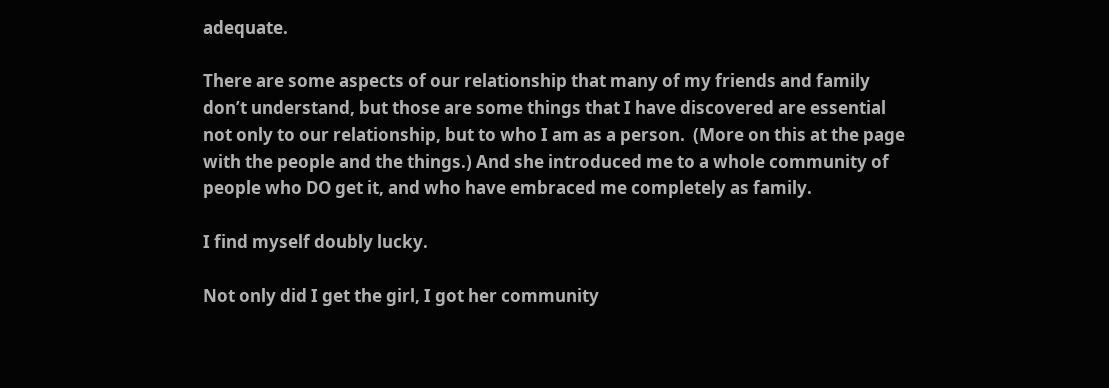adequate.

There are some aspects of our relationship that many of my friends and family don’t understand, but those are some things that I have discovered are essential not only to our relationship, but to who I am as a person.  (More on this at the page with the people and the things.) And she introduced me to a whole community of people who DO get it, and who have embraced me completely as family.

I find myself doubly lucky.

Not only did I get the girl, I got her community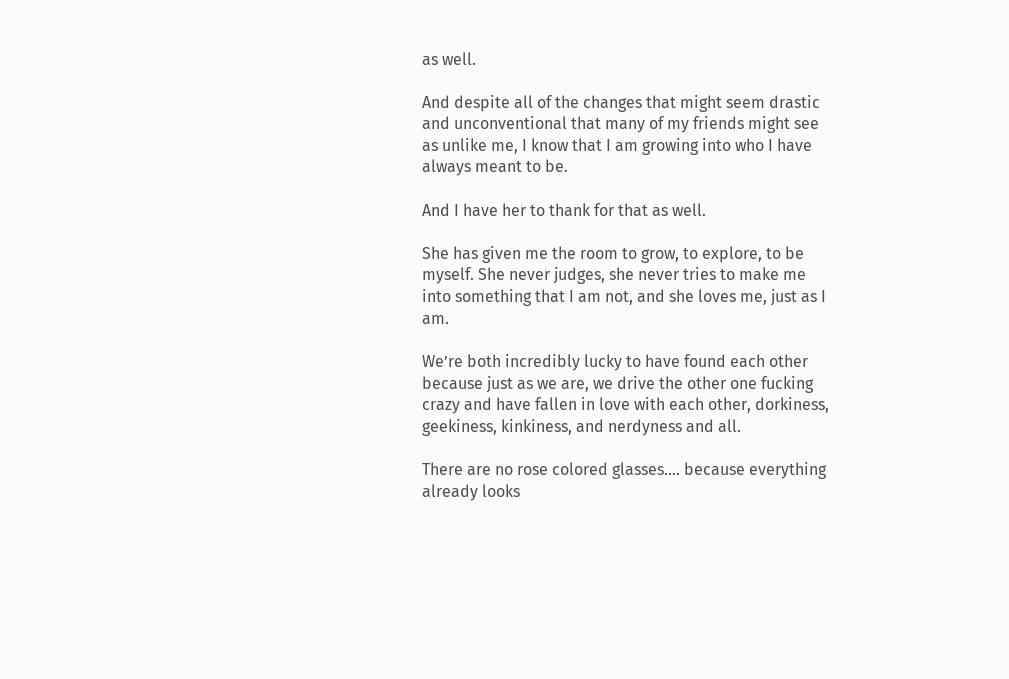as well.

And despite all of the changes that might seem drastic and unconventional that many of my friends might see as unlike me, I know that I am growing into who I have always meant to be.

And I have her to thank for that as well.

She has given me the room to grow, to explore, to be myself. She never judges, she never tries to make me into something that I am not, and she loves me, just as I am.

We’re both incredibly lucky to have found each other because just as we are, we drive the other one fucking crazy and have fallen in love with each other, dorkiness, geekiness, kinkiness, and nerdyness and all.

There are no rose colored glasses…. because everything already looks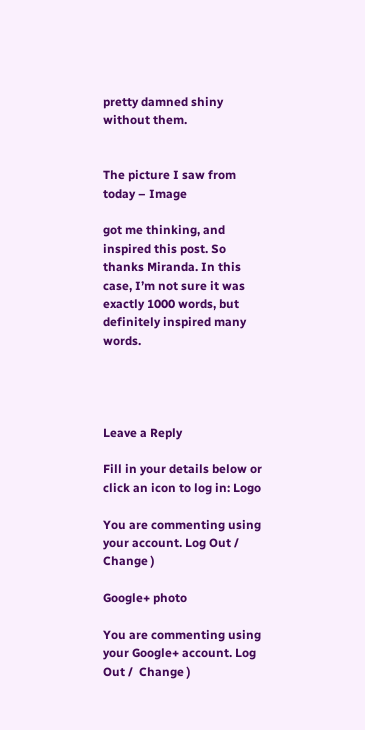pretty damned shiny without them.


The picture I saw from today – Image

got me thinking, and inspired this post. So thanks Miranda. In this case, I’m not sure it was exactly 1000 words, but definitely inspired many words.




Leave a Reply

Fill in your details below or click an icon to log in: Logo

You are commenting using your account. Log Out /  Change )

Google+ photo

You are commenting using your Google+ account. Log Out /  Change )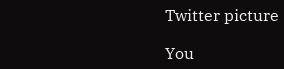Twitter picture

You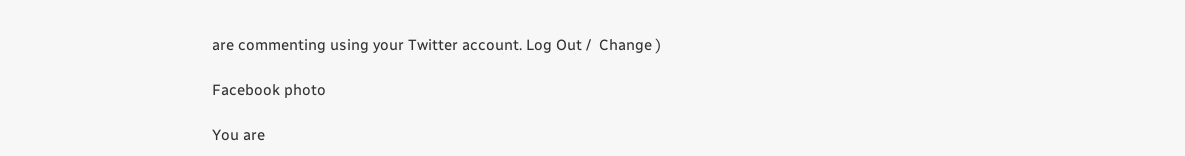are commenting using your Twitter account. Log Out /  Change )

Facebook photo

You are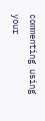commenting using your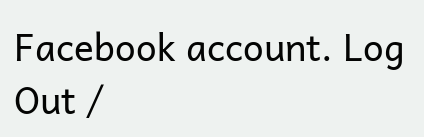Facebook account. Log Out /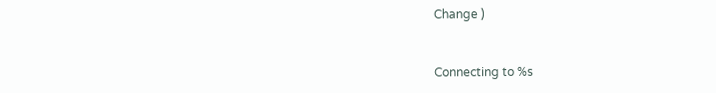Change )


Connecting to %s